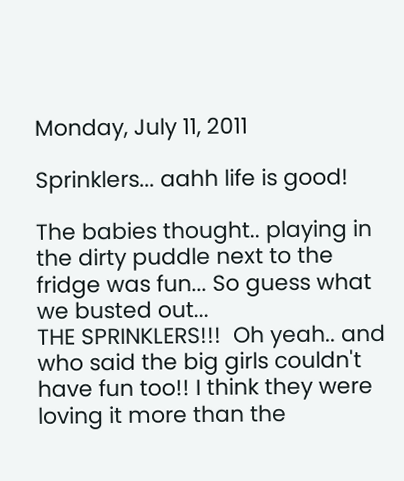Monday, July 11, 2011

Sprinklers... aahh life is good!

The babies thought.. playing in the dirty puddle next to the fridge was fun... So guess what we busted out...
THE SPRINKLERS!!!  Oh yeah.. and who said the big girls couldn't have fun too!! I think they were loving it more than the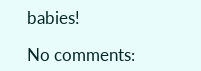babies!

No comments: